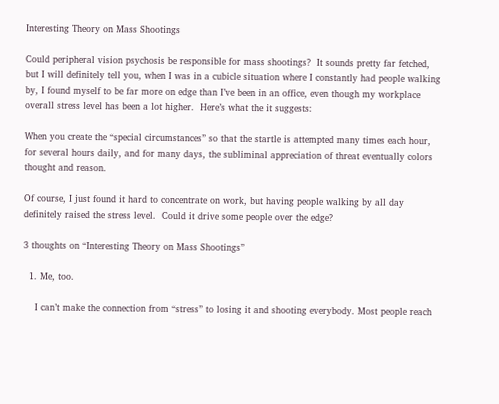Interesting Theory on Mass Shootings

Could peripheral vision psychosis be responsible for mass shootings?  It sounds pretty far fetched, but I will definitely tell you, when I was in a cubicle situation where I constantly had people walking by, I found myself to be far more on edge than I’ve been in an office, even though my workplace overall stress level has been a lot higher.  Here’s what the it suggests:

When you create the “special circumstances” so that the startle is attempted many times each hour, for several hours daily, and for many days, the subliminal appreciation of threat eventually colors thought and reason.

Of course, I just found it hard to concentrate on work, but having people walking by all day definitely raised the stress level.  Could it drive some people over the edge?

3 thoughts on “Interesting Theory on Mass Shootings”

  1. Me, too.

    I can’t make the connection from “stress” to losing it and shooting everybody. Most people reach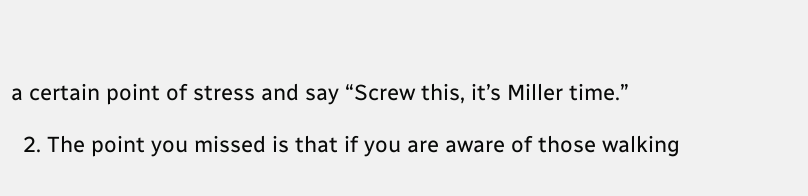a certain point of stress and say “Screw this, it’s Miller time.”

  2. The point you missed is that if you are aware of those walking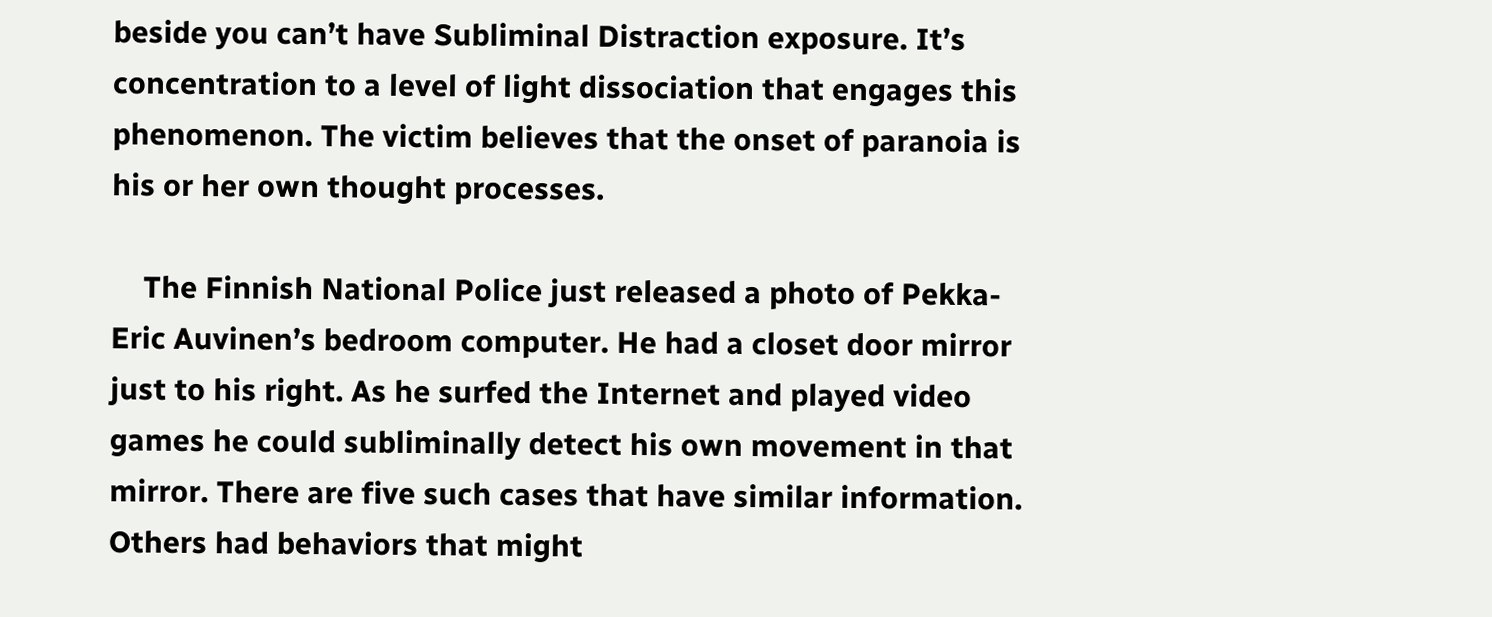beside you can’t have Subliminal Distraction exposure. It’s concentration to a level of light dissociation that engages this phenomenon. The victim believes that the onset of paranoia is his or her own thought processes.

    The Finnish National Police just released a photo of Pekka-Eric Auvinen’s bedroom computer. He had a closet door mirror just to his right. As he surfed the Internet and played video games he could subliminally detect his own movement in that mirror. There are five such cases that have similar information. Others had behaviors that might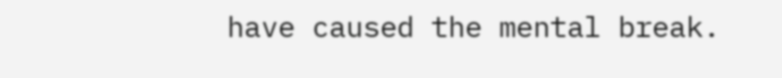have caused the mental break.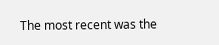The most recent was the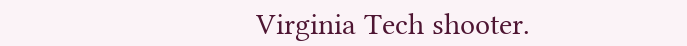Virginia Tech shooter.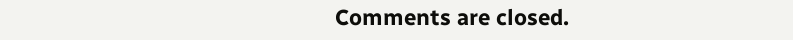Comments are closed.